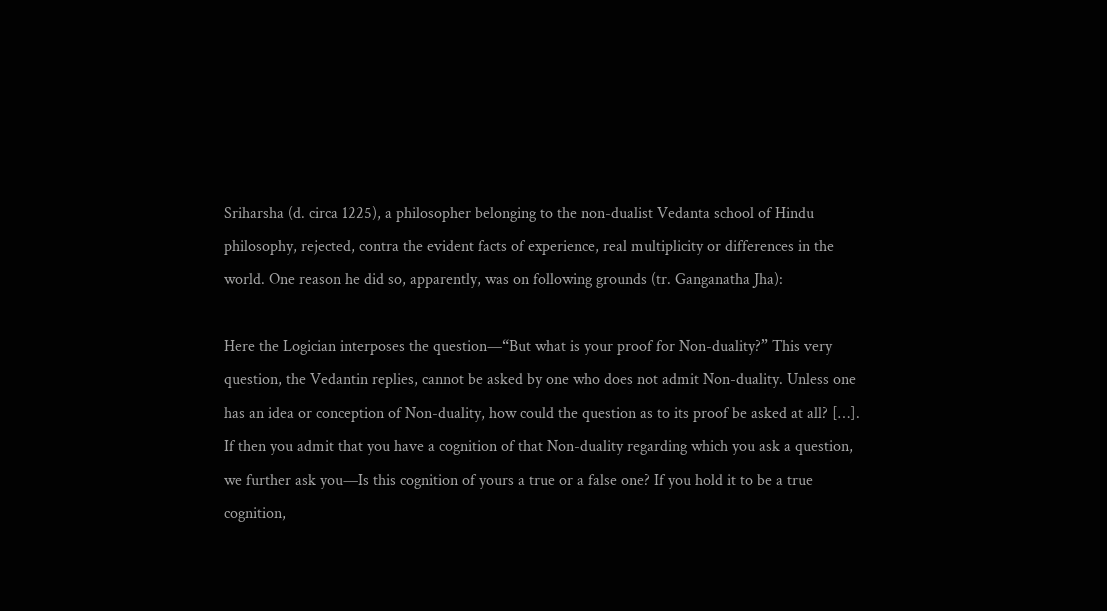Sriharsha (d. circa 1225), a philosopher belonging to the non-dualist Vedanta school of Hindu philosophy, rejected, contra the evident facts of experience, real multiplicity or differences in the world. One reason he did so, apparently, was on following grounds (tr. Ganganatha Jha):

Here the Logician interposes the question—“But what is your proof for Non-duality?” This very question, the Vedantin replies, cannot be asked by one who does not admit Non-duality. Unless one has an idea or conception of Non-duality, how could the question as to its proof be asked at all? […]. If then you admit that you have a cognition of that Non-duality regarding which you ask a question, we further ask you—Is this cognition of yours a true or a false one? If you hold it to be a true cognition,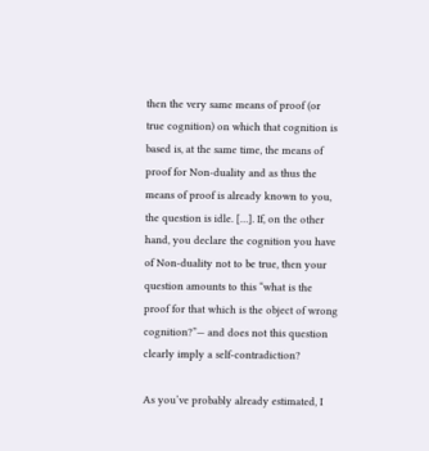then the very same means of proof (or true cognition) on which that cognition is based is, at the same time, the means of proof for Non-duality and as thus the means of proof is already known to you, the question is idle. […]. If, on the other hand, you declare the cognition you have of Non-duality not to be true, then your question amounts to this “what is the proof for that which is the object of wrong cognition?”— and does not this question clearly imply a self-contradiction?

As you’ve probably already estimated, I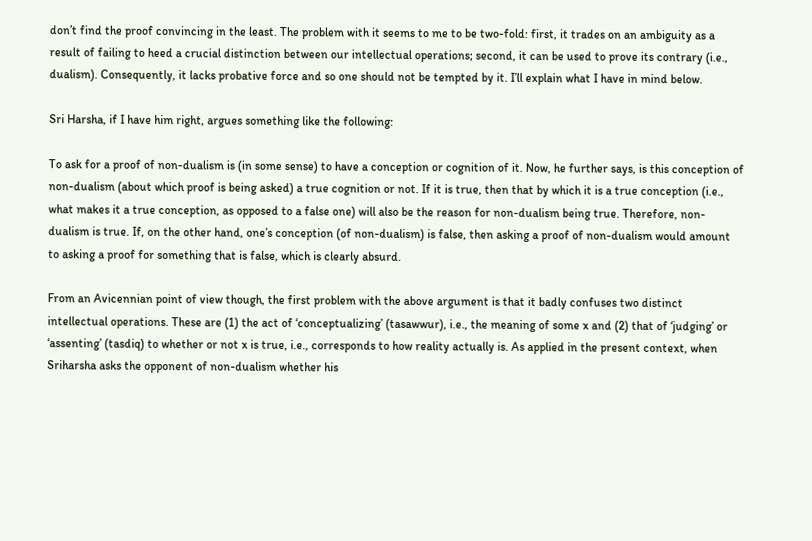don’t find the proof convincing in the least. The problem with it seems to me to be two-fold: first, it trades on an ambiguity as a result of failing to heed a crucial distinction between our intellectual operations; second, it can be used to prove its contrary (i.e., dualism). Consequently, it lacks probative force and so one should not be tempted by it. I’ll explain what I have in mind below.

Sri Harsha, if I have him right, argues something like the following:

To ask for a proof of non-dualism is (in some sense) to have a conception or cognition of it. Now, he further says, is this conception of non-dualism (about which proof is being asked) a true cognition or not. If it is true, then that by which it is a true conception (i.e., what makes it a true conception, as opposed to a false one) will also be the reason for non-dualism being true. Therefore, non-dualism is true. If, on the other hand, one’s conception (of non-dualism) is false, then asking a proof of non-dualism would amount to asking a proof for something that is false, which is clearly absurd.

From an Avicennian point of view though, the first problem with the above argument is that it badly confuses two distinct intellectual operations. These are (1) the act of ‘conceptualizing’ (tasawwur), i.e., the meaning of some x and (2) that of ‘judging’ or ‘assenting’ (tasdiq) to whether or not x is true, i.e., corresponds to how reality actually is. As applied in the present context, when Sriharsha asks the opponent of non-dualism whether his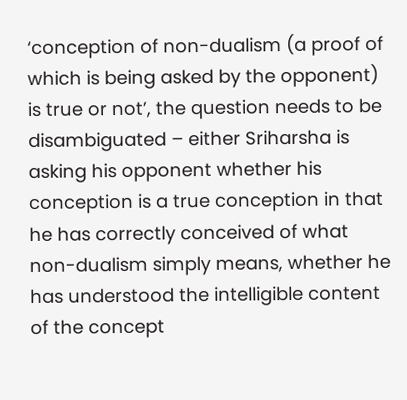‘conception of non-dualism (a proof of which is being asked by the opponent) is true or not’, the question needs to be disambiguated – either Sriharsha is asking his opponent whether his conception is a true conception in that he has correctly conceived of what non-dualism simply means, whether he has understood the intelligible content of the concept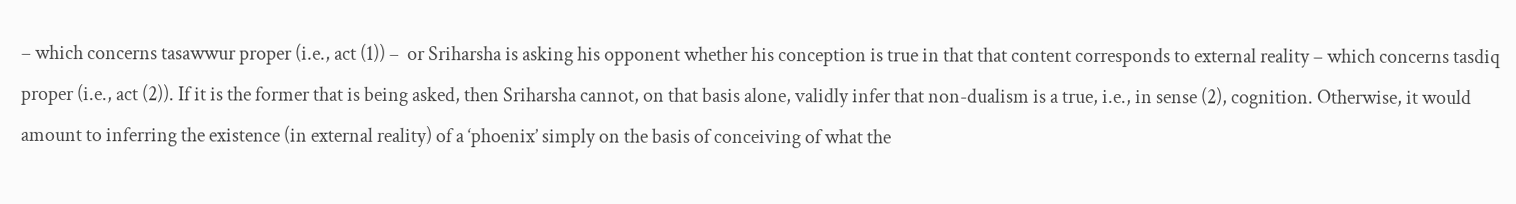– which concerns tasawwur proper (i.e., act (1)) –  or Sriharsha is asking his opponent whether his conception is true in that that content corresponds to external reality – which concerns tasdiq proper (i.e., act (2)). If it is the former that is being asked, then Sriharsha cannot, on that basis alone, validly infer that non-dualism is a true, i.e., in sense (2), cognition. Otherwise, it would amount to inferring the existence (in external reality) of a ‘phoenix’ simply on the basis of conceiving of what the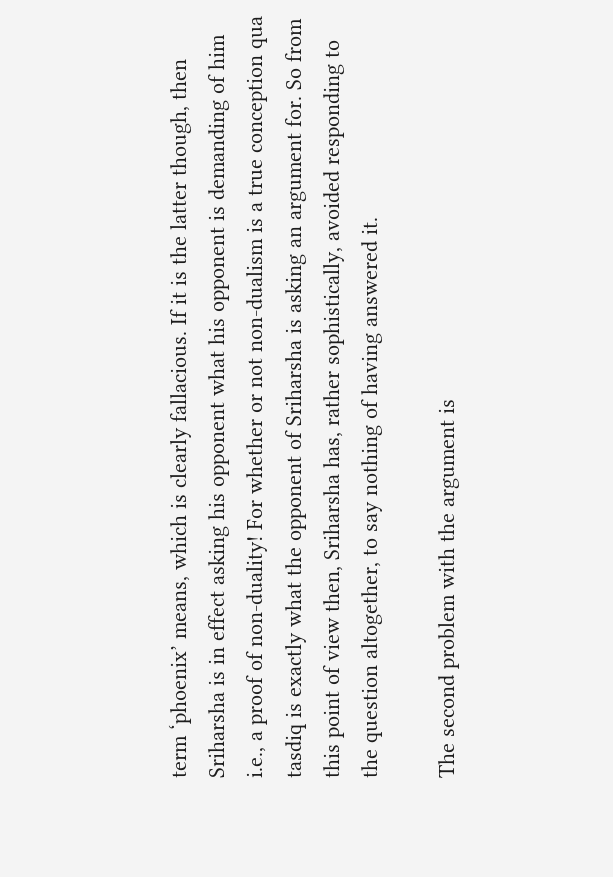term ‘phoenix’ means, which is clearly fallacious. If it is the latter though, then Sriharsha is in effect asking his opponent what his opponent is demanding of him i.e., a proof of non-duality! For whether or not non-dualism is a true conception qua tasdiq is exactly what the opponent of Sriharsha is asking an argument for. So from this point of view then, Sriharsha has, rather sophistically, avoided responding to the question altogether, to say nothing of having answered it.

The second problem with the argument is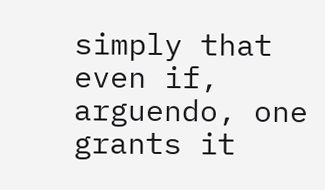simply that even if, arguendo, one grants it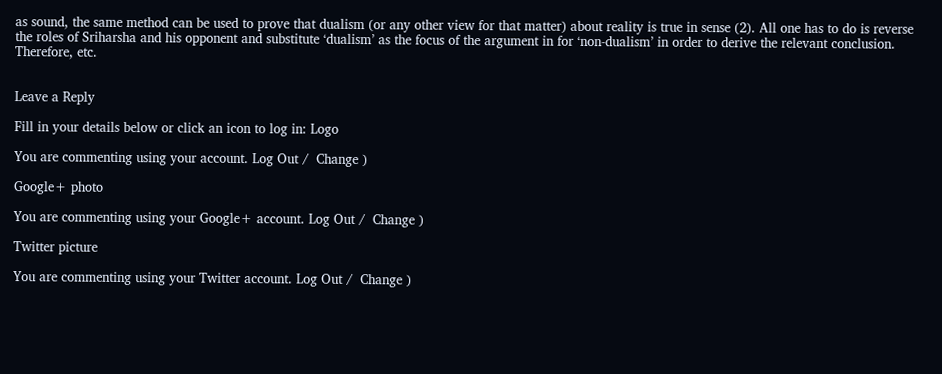as sound, the same method can be used to prove that dualism (or any other view for that matter) about reality is true in sense (2). All one has to do is reverse the roles of Sriharsha and his opponent and substitute ‘dualism’ as the focus of the argument in for ‘non-dualism’ in order to derive the relevant conclusion. Therefore, etc.


Leave a Reply

Fill in your details below or click an icon to log in: Logo

You are commenting using your account. Log Out /  Change )

Google+ photo

You are commenting using your Google+ account. Log Out /  Change )

Twitter picture

You are commenting using your Twitter account. Log Out /  Change )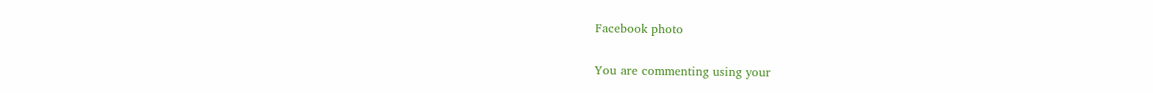Facebook photo

You are commenting using your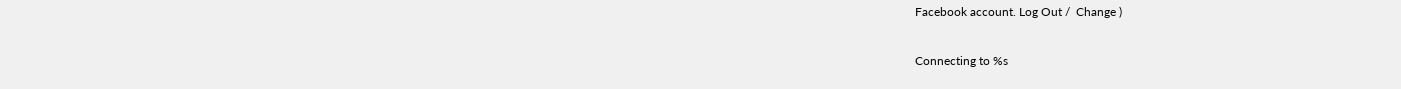Facebook account. Log Out /  Change )

Connecting to %s